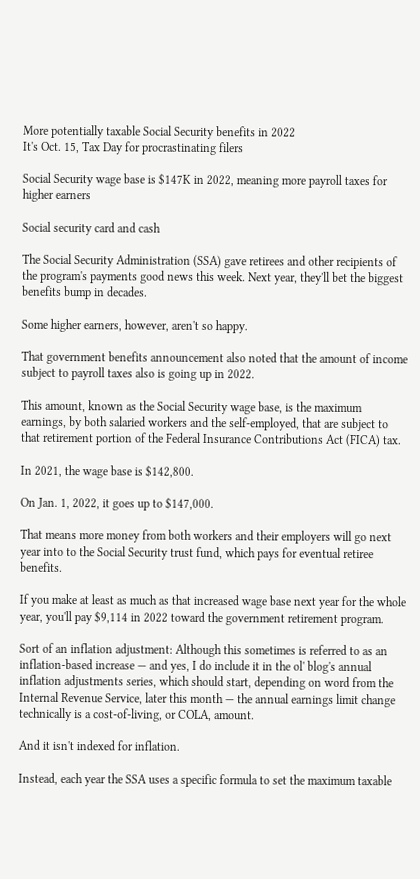More potentially taxable Social Security benefits in 2022
It's Oct. 15, Tax Day for procrastinating filers

Social Security wage base is $147K in 2022, meaning more payroll taxes for higher earners

Social security card and cash

The Social Security Administration (SSA) gave retirees and other recipients of the program's payments good news this week. Next year, they'll bet the biggest benefits bump in decades.

Some higher earners, however, aren't so happy.

That government benefits announcement also noted that the amount of income subject to payroll taxes also is going up in 2022.

This amount, known as the Social Security wage base, is the maximum earnings, by both salaried workers and the self-employed, that are subject to that retirement portion of the Federal Insurance Contributions Act (FICA) tax.

In 2021, the wage base is $142,800.

On Jan. 1, 2022, it goes up to $147,000.

That means more money from both workers and their employers will go next year into to the Social Security trust fund, which pays for eventual retiree benefits.

If you make at least as much as that increased wage base next year for the whole year, you'll pay $9,114 in 2022 toward the government retirement program.

Sort of an inflation adjustment: Although this sometimes is referred to as an inflation-based increase — and yes, I do include it in the ol' blog's annual inflation adjustments series, which should start, depending on word from the Internal Revenue Service, later this month — the annual earnings limit change technically is a cost-of-living, or COLA, amount.

And it isn't indexed for inflation.

Instead, each year the SSA uses a specific formula to set the maximum taxable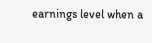earnings level when a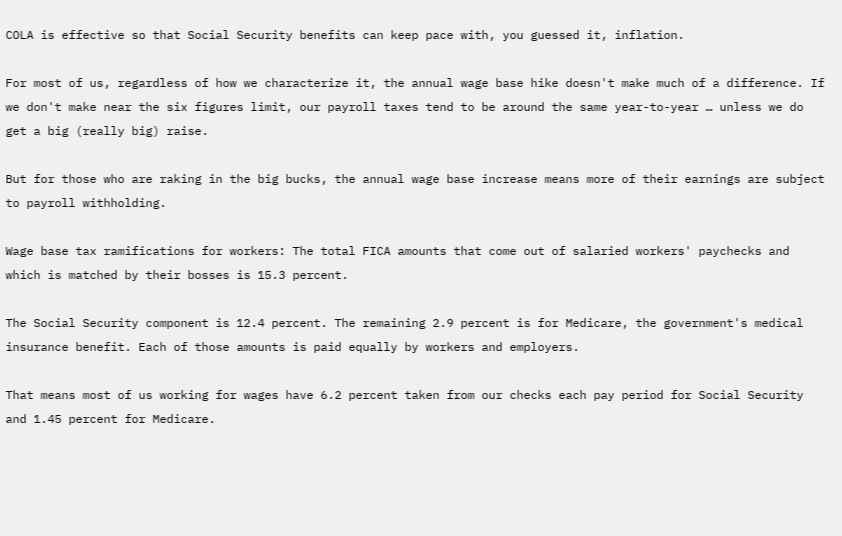COLA is effective so that Social Security benefits can keep pace with, you guessed it, inflation.

For most of us, regardless of how we characterize it, the annual wage base hike doesn't make much of a difference. If we don't make near the six figures limit, our payroll taxes tend to be around the same year-to-year … unless we do get a big (really big) raise.

But for those who are raking in the big bucks, the annual wage base increase means more of their earnings are subject to payroll withholding.

Wage base tax ramifications for workers: The total FICA amounts that come out of salaried workers' paychecks and which is matched by their bosses is 15.3 percent.

The Social Security component is 12.4 percent. The remaining 2.9 percent is for Medicare, the government's medical insurance benefit. Each of those amounts is paid equally by workers and employers.

That means most of us working for wages have 6.2 percent taken from our checks each pay period for Social Security and 1.45 percent for Medicare.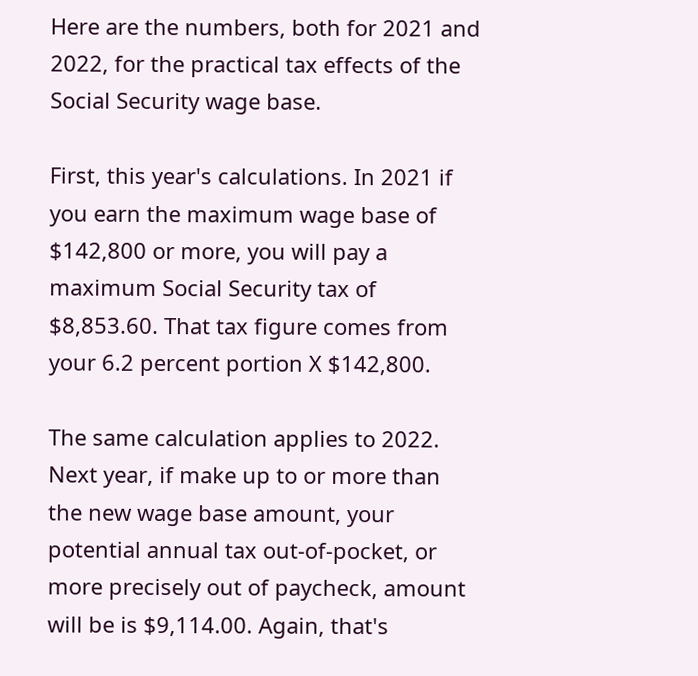Here are the numbers, both for 2021 and 2022, for the practical tax effects of the Social Security wage base.

First, this year's calculations. In 2021 if you earn the maximum wage base of $142,800 or more, you will pay a maximum Social Security tax of $8,853.60. That tax figure comes from your 6.2 percent portion X $142,800.

The same calculation applies to 2022. Next year, if make up to or more than the new wage base amount, your potential annual tax out-of-pocket, or more precisely out of paycheck, amount will be is $9,114.00. Again, that's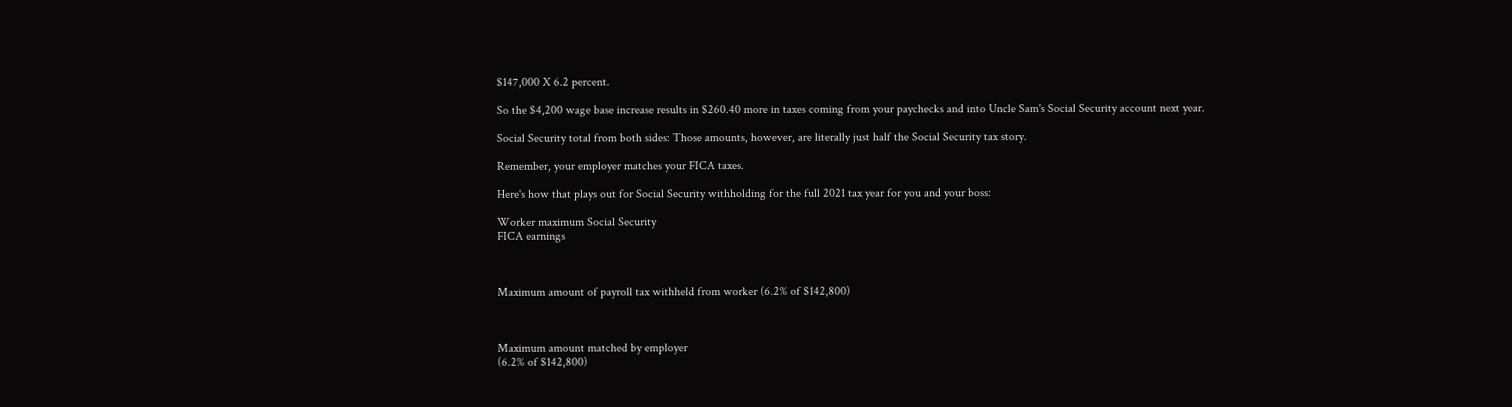$147,000 X 6.2 percent.

So the $4,200 wage base increase results in $260.40 more in taxes coming from your paychecks and into Uncle Sam's Social Security account next year.

Social Security total from both sides: Those amounts, however, are literally just half the Social Security tax story.

Remember, your employer matches your FICA taxes.

Here's how that plays out for Social Security withholding for the full 2021 tax year for you and your boss:

Worker maximum Social Security
FICA earnings



Maximum amount of payroll tax withheld from worker (6.2% of $142,800)



Maximum amount matched by employer
(6.2% of $142,800)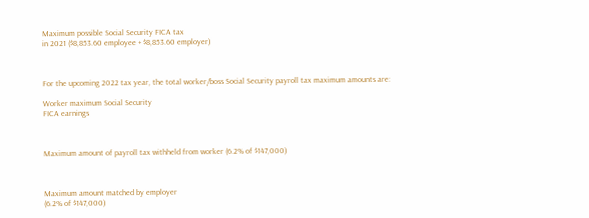Maximum possible Social Security FICA tax
in 2021 ($8,853.60 employee + $8,853.60 employer)



For the upcoming 2022 tax year, the total worker/boss Social Security payroll tax maximum amounts are:

Worker maximum Social Security
FICA earnings



Maximum amount of payroll tax withheld from worker (6.2% of $147,000)



Maximum amount matched by employer
(6.2% of $147,000)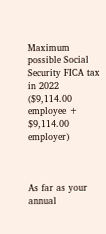Maximum possible Social Security FICA tax
in 2022 ($9,114.00 employee + $9,114.00 employer)



As far as your annual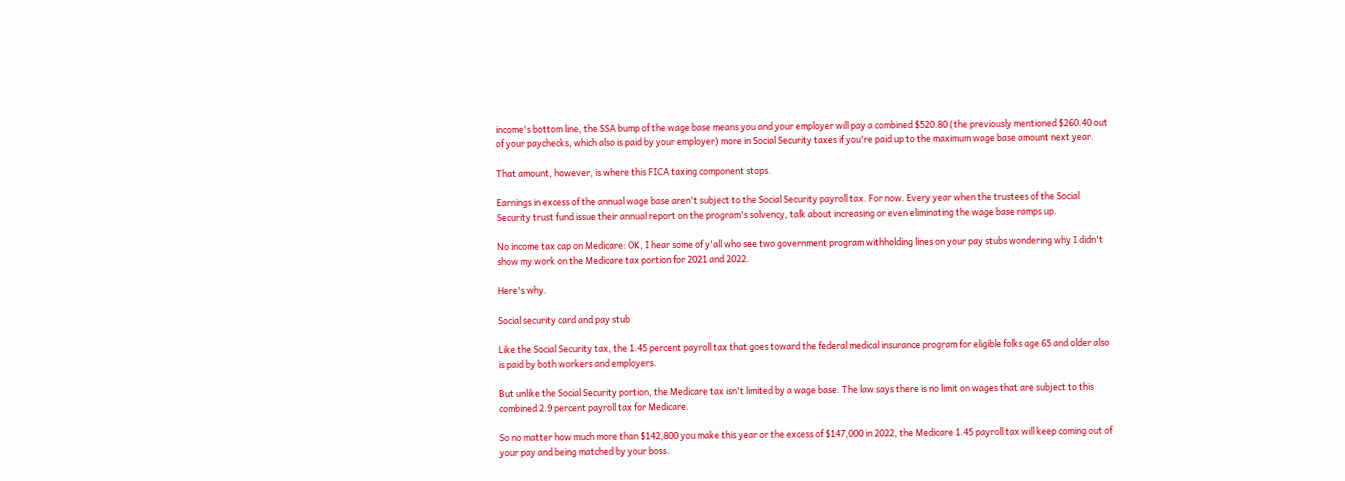income's bottom line, the SSA bump of the wage base means you and your employer will pay a combined $520.80 (the previously mentioned $260.40 out of your paychecks, which also is paid by your employer) more in Social Security taxes if you're paid up to the maximum wage base amount next year.

That amount, however, is where this FICA taxing component stops.

Earnings in excess of the annual wage base aren't subject to the Social Security payroll tax. For now. Every year when the trustees of the Social Security trust fund issue their annual report on the program's solvency, talk about increasing or even eliminating the wage base ramps up.

No income tax cap on Medicare: OK, I hear some of y'all who see two government program withholding lines on your pay stubs wondering why I didn't show my work on the Medicare tax portion for 2021 and 2022.

Here's why.

Social security card and pay stub

Like the Social Security tax, the 1.45 percent payroll tax that goes toward the federal medical insurance program for eligible folks age 65 and older also is paid by both workers and employers.

But unlike the Social Security portion, the Medicare tax isn't limited by a wage base. The law says there is no limit on wages that are subject to this combined 2.9 percent payroll tax for Medicare.

So no matter how much more than $142,800 you make this year or the excess of $147,000 in 2022, the Medicare 1.45 payroll tax will keep coming out of your pay and being matched by your boss.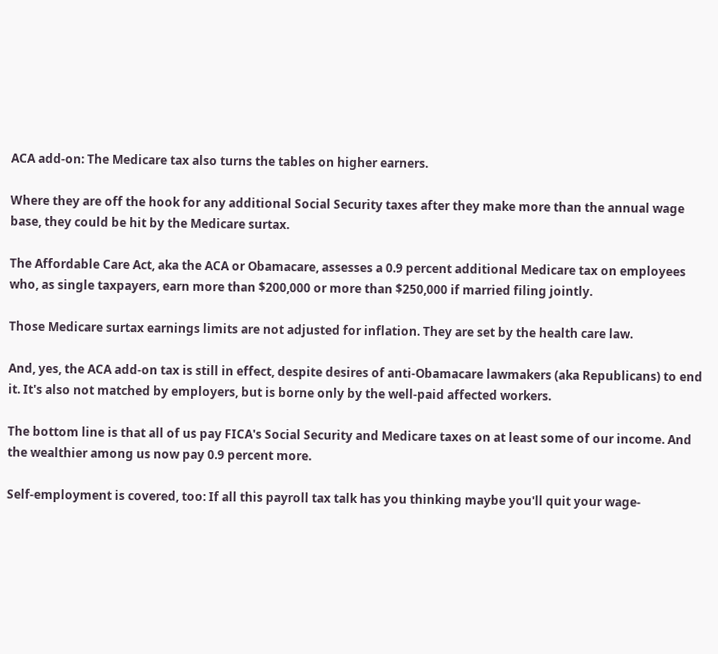ACA add-on: The Medicare tax also turns the tables on higher earners.

Where they are off the hook for any additional Social Security taxes after they make more than the annual wage base, they could be hit by the Medicare surtax.

The Affordable Care Act, aka the ACA or Obamacare, assesses a 0.9 percent additional Medicare tax on employees who, as single taxpayers, earn more than $200,000 or more than $250,000 if married filing jointly.

Those Medicare surtax earnings limits are not adjusted for inflation. They are set by the health care law.

And, yes, the ACA add-on tax is still in effect, despite desires of anti-Obamacare lawmakers (aka Republicans) to end it. It's also not matched by employers, but is borne only by the well-paid affected workers.

The bottom line is that all of us pay FICA's Social Security and Medicare taxes on at least some of our income. And the wealthier among us now pay 0.9 percent more.

Self-employment is covered, too: If all this payroll tax talk has you thinking maybe you'll quit your wage-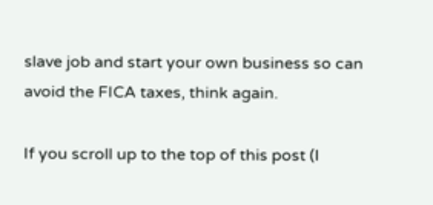slave job and start your own business so can avoid the FICA taxes, think again.

If you scroll up to the top of this post (I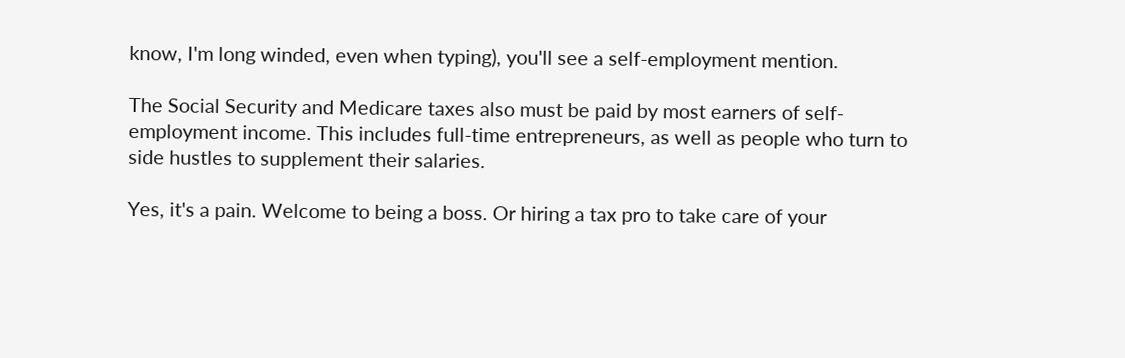know, I'm long winded, even when typing), you'll see a self-employment mention.

The Social Security and Medicare taxes also must be paid by most earners of self-employment income. This includes full-time entrepreneurs, as well as people who turn to side hustles to supplement their salaries.

Yes, it's a pain. Welcome to being a boss. Or hiring a tax pro to take care of your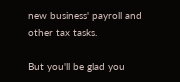new business' payroll and other tax tasks.

But you'll be glad you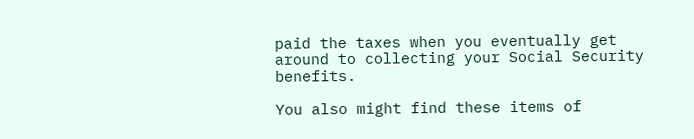paid the taxes when you eventually get around to collecting your Social Security benefits.

You also might find these items of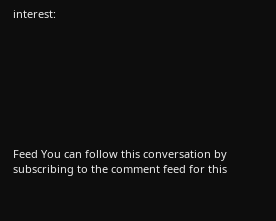interest:









Feed You can follow this conversation by subscribing to the comment feed for this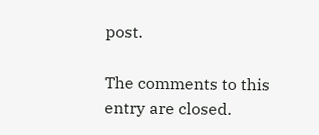post.

The comments to this entry are closed.